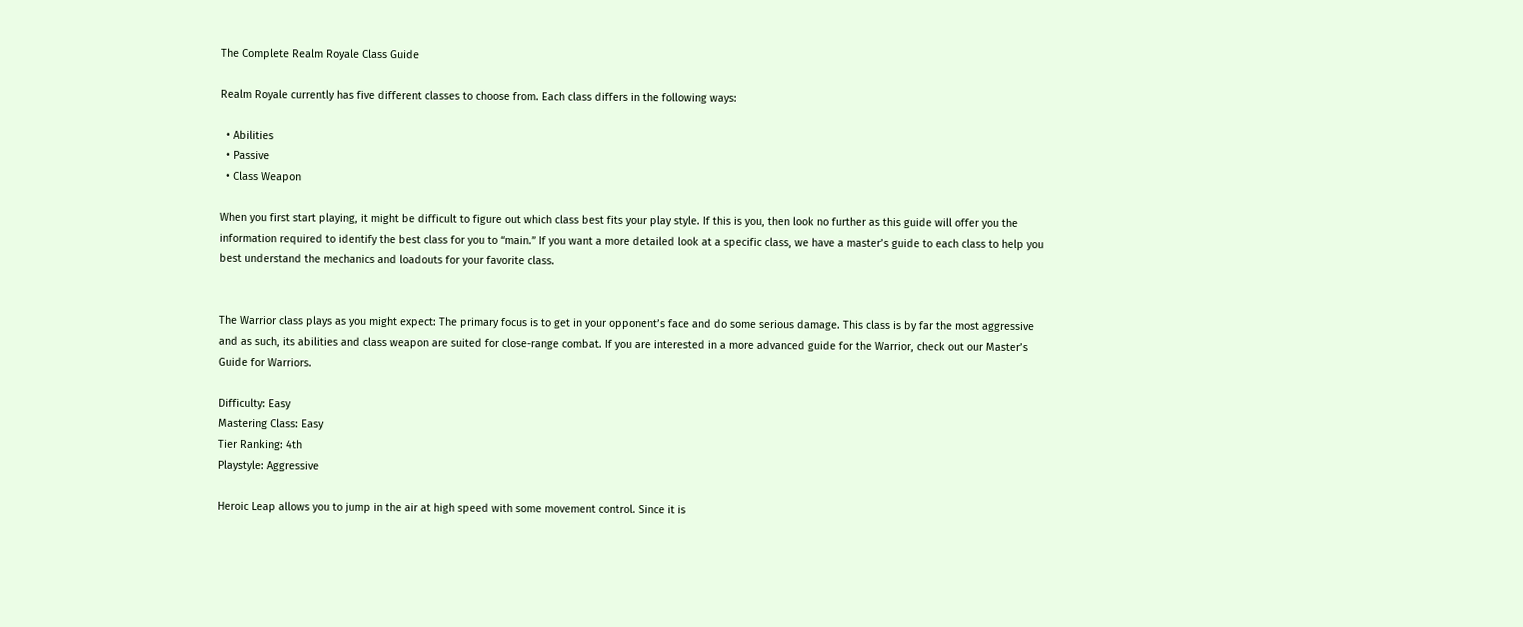The Complete Realm Royale Class Guide

Realm Royale currently has five different classes to choose from. Each class differs in the following ways:

  • Abilities
  • Passive
  • Class Weapon

When you first start playing, it might be difficult to figure out which class best fits your play style. If this is you, then look no further as this guide will offer you the information required to identify the best class for you to “main.” If you want a more detailed look at a specific class, we have a master’s guide to each class to help you best understand the mechanics and loadouts for your favorite class.


The Warrior class plays as you might expect: The primary focus is to get in your opponent’s face and do some serious damage. This class is by far the most aggressive and as such, its abilities and class weapon are suited for close-range combat. If you are interested in a more advanced guide for the Warrior, check out our Master’s Guide for Warriors.

Difficulty: Easy
Mastering Class: Easy
Tier Ranking: 4th
Playstyle: Aggressive

Heroic Leap allows you to jump in the air at high speed with some movement control. Since it is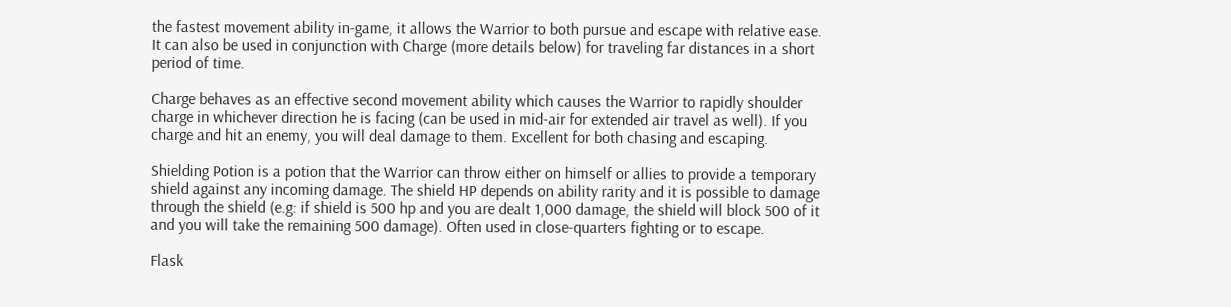the fastest movement ability in-game, it allows the Warrior to both pursue and escape with relative ease. It can also be used in conjunction with Charge (more details below) for traveling far distances in a short period of time.

Charge behaves as an effective second movement ability which causes the Warrior to rapidly shoulder charge in whichever direction he is facing (can be used in mid-air for extended air travel as well). If you charge and hit an enemy, you will deal damage to them. Excellent for both chasing and escaping.

Shielding Potion is a potion that the Warrior can throw either on himself or allies to provide a temporary shield against any incoming damage. The shield HP depends on ability rarity and it is possible to damage through the shield (e.g: if shield is 500 hp and you are dealt 1,000 damage, the shield will block 500 of it and you will take the remaining 500 damage). Often used in close-quarters fighting or to escape.

Flask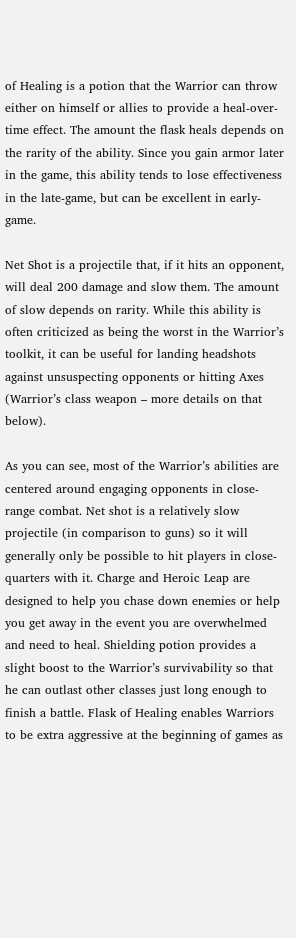of Healing is a potion that the Warrior can throw either on himself or allies to provide a heal-over-time effect. The amount the flask heals depends on the rarity of the ability. Since you gain armor later in the game, this ability tends to lose effectiveness in the late-game, but can be excellent in early-game.

Net Shot is a projectile that, if it hits an opponent, will deal 200 damage and slow them. The amount of slow depends on rarity. While this ability is often criticized as being the worst in the Warrior’s toolkit, it can be useful for landing headshots against unsuspecting opponents or hitting Axes (Warrior’s class weapon – more details on that below).

As you can see, most of the Warrior’s abilities are centered around engaging opponents in close-range combat. Net shot is a relatively slow projectile (in comparison to guns) so it will generally only be possible to hit players in close-quarters with it. Charge and Heroic Leap are designed to help you chase down enemies or help you get away in the event you are overwhelmed and need to heal. Shielding potion provides a slight boost to the Warrior’s survivability so that he can outlast other classes just long enough to finish a battle. Flask of Healing enables Warriors to be extra aggressive at the beginning of games as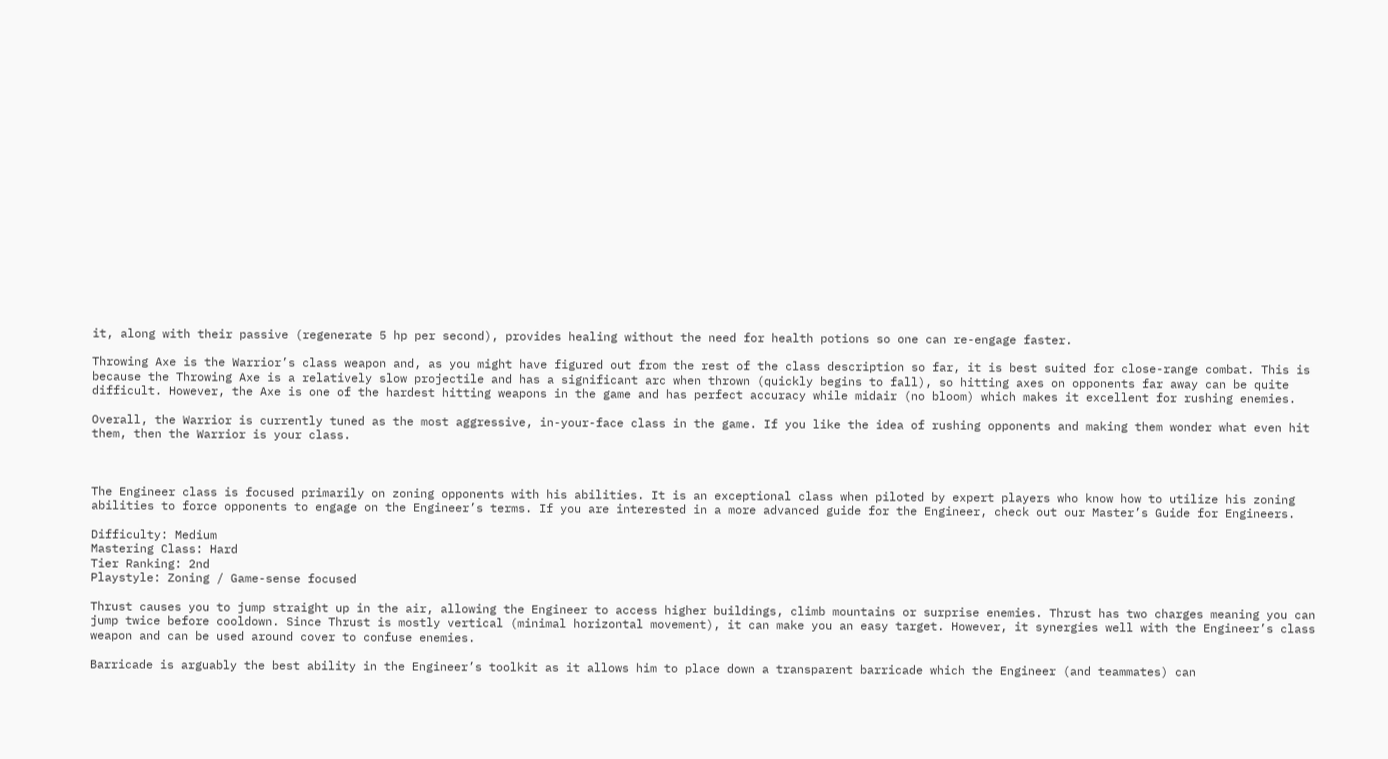it, along with their passive (regenerate 5 hp per second), provides healing without the need for health potions so one can re-engage faster.

Throwing Axe is the Warrior’s class weapon and, as you might have figured out from the rest of the class description so far, it is best suited for close-range combat. This is because the Throwing Axe is a relatively slow projectile and has a significant arc when thrown (quickly begins to fall), so hitting axes on opponents far away can be quite difficult. However, the Axe is one of the hardest hitting weapons in the game and has perfect accuracy while midair (no bloom) which makes it excellent for rushing enemies.

Overall, the Warrior is currently tuned as the most aggressive, in-your-face class in the game. If you like the idea of rushing opponents and making them wonder what even hit them, then the Warrior is your class.



The Engineer class is focused primarily on zoning opponents with his abilities. It is an exceptional class when piloted by expert players who know how to utilize his zoning abilities to force opponents to engage on the Engineer’s terms. If you are interested in a more advanced guide for the Engineer, check out our Master’s Guide for Engineers.

Difficulty: Medium
Mastering Class: Hard
Tier Ranking: 2nd
Playstyle: Zoning / Game-sense focused

Thrust causes you to jump straight up in the air, allowing the Engineer to access higher buildings, climb mountains or surprise enemies. Thrust has two charges meaning you can jump twice before cooldown. Since Thrust is mostly vertical (minimal horizontal movement), it can make you an easy target. However, it synergies well with the Engineer’s class weapon and can be used around cover to confuse enemies.

Barricade is arguably the best ability in the Engineer’s toolkit as it allows him to place down a transparent barricade which the Engineer (and teammates) can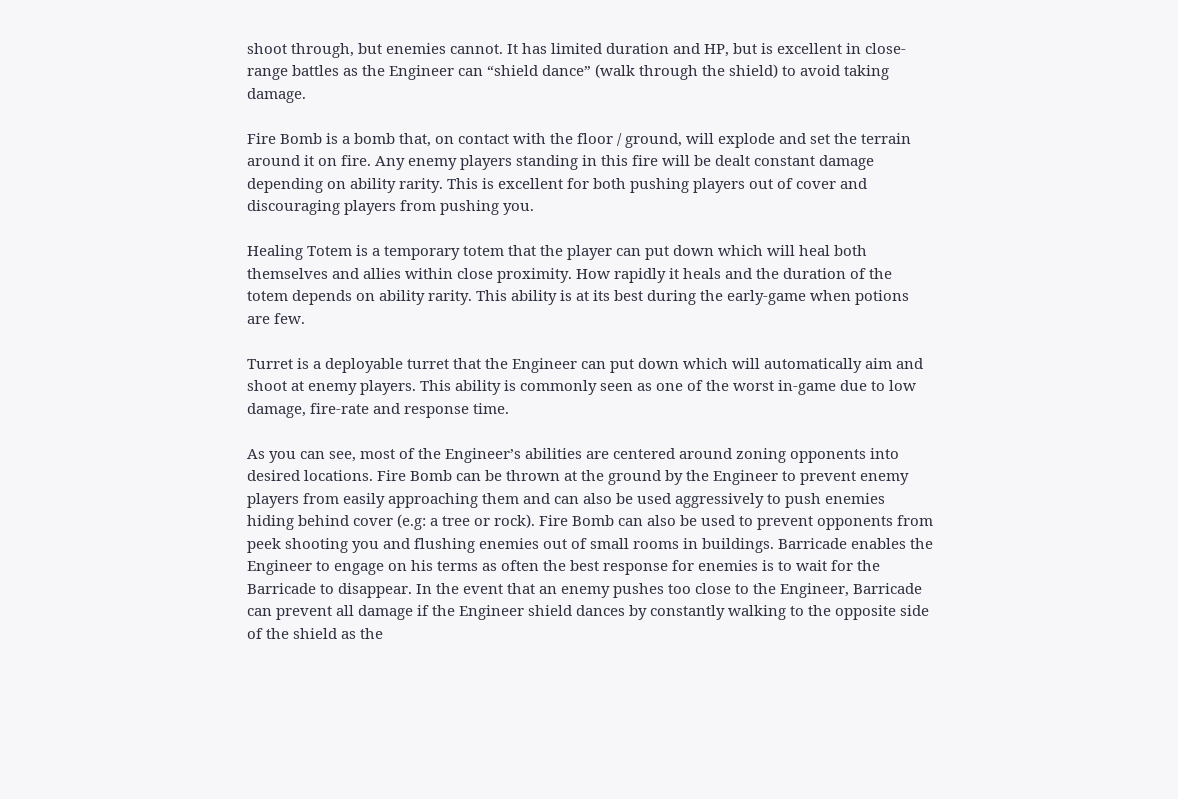shoot through, but enemies cannot. It has limited duration and HP, but is excellent in close-range battles as the Engineer can “shield dance” (walk through the shield) to avoid taking damage.

Fire Bomb is a bomb that, on contact with the floor / ground, will explode and set the terrain around it on fire. Any enemy players standing in this fire will be dealt constant damage depending on ability rarity. This is excellent for both pushing players out of cover and discouraging players from pushing you.

Healing Totem is a temporary totem that the player can put down which will heal both themselves and allies within close proximity. How rapidly it heals and the duration of the totem depends on ability rarity. This ability is at its best during the early-game when potions are few.

Turret is a deployable turret that the Engineer can put down which will automatically aim and shoot at enemy players. This ability is commonly seen as one of the worst in-game due to low damage, fire-rate and response time.

As you can see, most of the Engineer’s abilities are centered around zoning opponents into desired locations. Fire Bomb can be thrown at the ground by the Engineer to prevent enemy players from easily approaching them and can also be used aggressively to push enemies hiding behind cover (e.g: a tree or rock). Fire Bomb can also be used to prevent opponents from peek shooting you and flushing enemies out of small rooms in buildings. Barricade enables the Engineer to engage on his terms as often the best response for enemies is to wait for the Barricade to disappear. In the event that an enemy pushes too close to the Engineer, Barricade can prevent all damage if the Engineer shield dances by constantly walking to the opposite side of the shield as the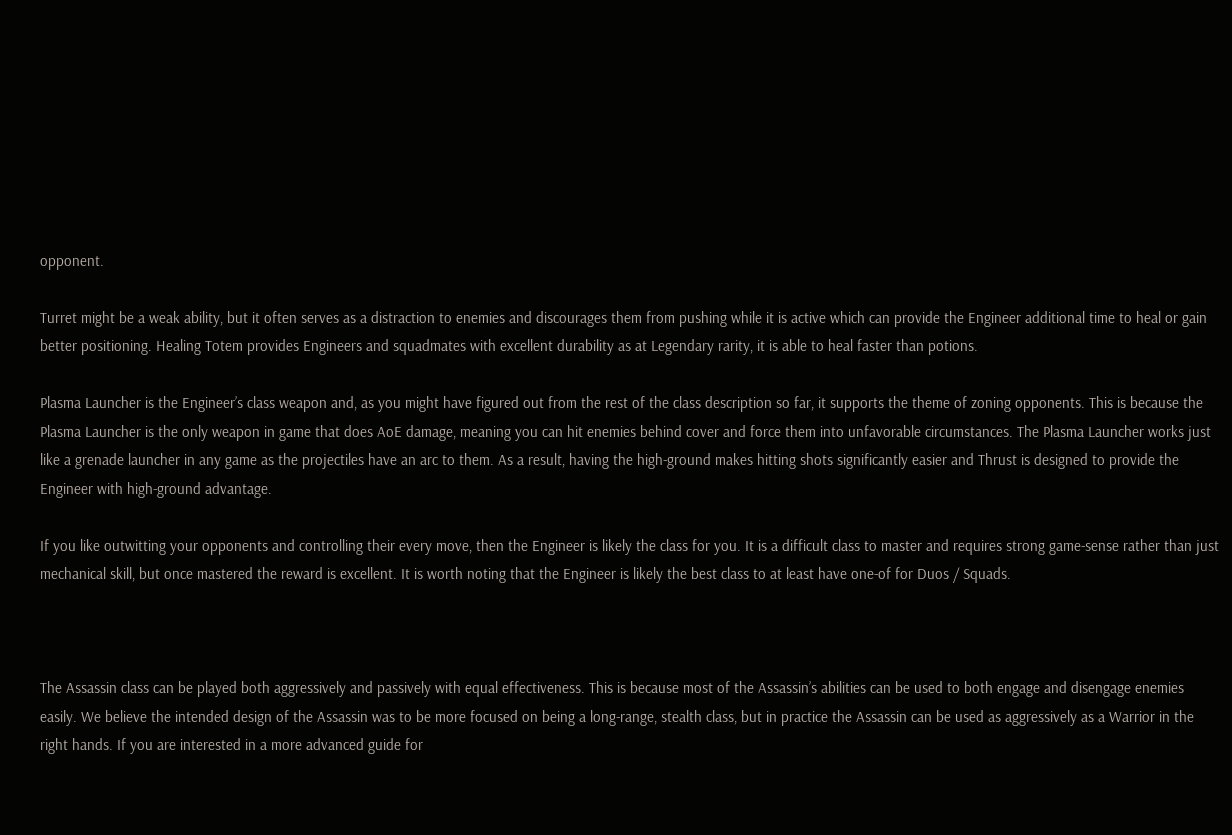opponent.

Turret might be a weak ability, but it often serves as a distraction to enemies and discourages them from pushing while it is active which can provide the Engineer additional time to heal or gain better positioning. Healing Totem provides Engineers and squadmates with excellent durability as at Legendary rarity, it is able to heal faster than potions.

Plasma Launcher is the Engineer’s class weapon and, as you might have figured out from the rest of the class description so far, it supports the theme of zoning opponents. This is because the Plasma Launcher is the only weapon in game that does AoE damage, meaning you can hit enemies behind cover and force them into unfavorable circumstances. The Plasma Launcher works just like a grenade launcher in any game as the projectiles have an arc to them. As a result, having the high-ground makes hitting shots significantly easier and Thrust is designed to provide the Engineer with high-ground advantage.

If you like outwitting your opponents and controlling their every move, then the Engineer is likely the class for you. It is a difficult class to master and requires strong game-sense rather than just mechanical skill, but once mastered the reward is excellent. It is worth noting that the Engineer is likely the best class to at least have one-of for Duos / Squads.



The Assassin class can be played both aggressively and passively with equal effectiveness. This is because most of the Assassin’s abilities can be used to both engage and disengage enemies easily. We believe the intended design of the Assassin was to be more focused on being a long-range, stealth class, but in practice the Assassin can be used as aggressively as a Warrior in the right hands. If you are interested in a more advanced guide for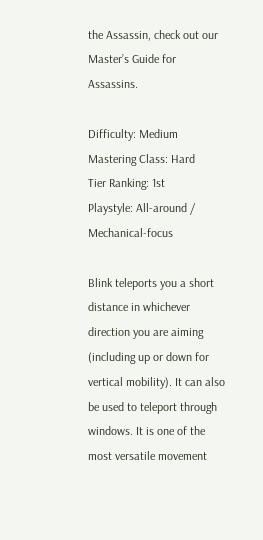the Assassin, check out our Master’s Guide for Assassins.

Difficulty: Medium
Mastering Class: Hard
Tier Ranking: 1st
Playstyle: All-around / Mechanical-focus

Blink teleports you a short distance in whichever direction you are aiming (including up or down for vertical mobility). It can also be used to teleport through windows. It is one of the most versatile movement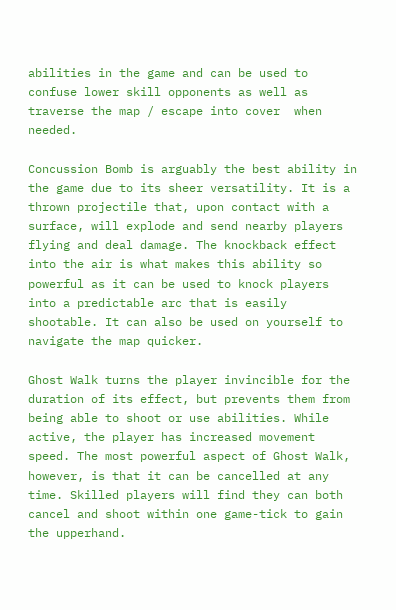abilities in the game and can be used to confuse lower skill opponents as well as traverse the map / escape into cover  when needed.

Concussion Bomb is arguably the best ability in the game due to its sheer versatility. It is a thrown projectile that, upon contact with a surface, will explode and send nearby players flying and deal damage. The knockback effect into the air is what makes this ability so powerful as it can be used to knock players into a predictable arc that is easily shootable. It can also be used on yourself to navigate the map quicker.

Ghost Walk turns the player invincible for the duration of its effect, but prevents them from being able to shoot or use abilities. While active, the player has increased movement speed. The most powerful aspect of Ghost Walk, however, is that it can be cancelled at any time. Skilled players will find they can both cancel and shoot within one game-tick to gain the upperhand.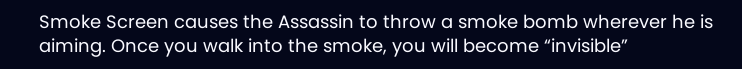Smoke Screen causes the Assassin to throw a smoke bomb wherever he is aiming. Once you walk into the smoke, you will become “invisible”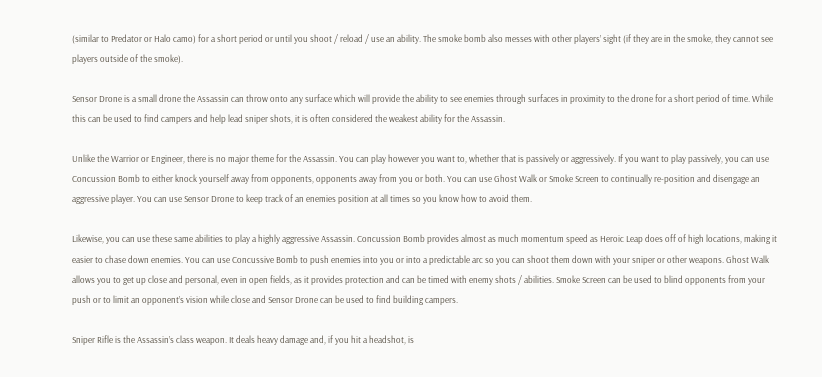(similar to Predator or Halo camo) for a short period or until you shoot / reload / use an ability. The smoke bomb also messes with other players’ sight (if they are in the smoke, they cannot see players outside of the smoke).

Sensor Drone is a small drone the Assassin can throw onto any surface which will provide the ability to see enemies through surfaces in proximity to the drone for a short period of time. While this can be used to find campers and help lead sniper shots, it is often considered the weakest ability for the Assassin.

Unlike the Warrior or Engineer, there is no major theme for the Assassin. You can play however you want to, whether that is passively or aggressively. If you want to play passively, you can use Concussion Bomb to either knock yourself away from opponents, opponents away from you or both. You can use Ghost Walk or Smoke Screen to continually re-position and disengage an aggressive player. You can use Sensor Drone to keep track of an enemies position at all times so you know how to avoid them.

Likewise, you can use these same abilities to play a highly aggressive Assassin. Concussion Bomb provides almost as much momentum speed as Heroic Leap does off of high locations, making it easier to chase down enemies. You can use Concussive Bomb to push enemies into you or into a predictable arc so you can shoot them down with your sniper or other weapons. Ghost Walk allows you to get up close and personal, even in open fields, as it provides protection and can be timed with enemy shots / abilities. Smoke Screen can be used to blind opponents from your push or to limit an opponent’s vision while close and Sensor Drone can be used to find building campers.

Sniper Rifle is the Assassin’s class weapon. It deals heavy damage and, if you hit a headshot, is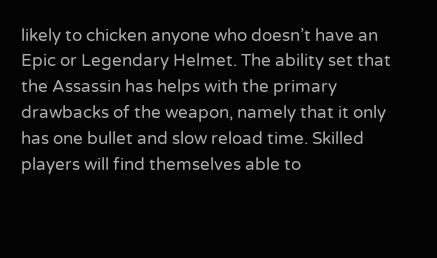likely to chicken anyone who doesn’t have an Epic or Legendary Helmet. The ability set that the Assassin has helps with the primary drawbacks of the weapon, namely that it only has one bullet and slow reload time. Skilled players will find themselves able to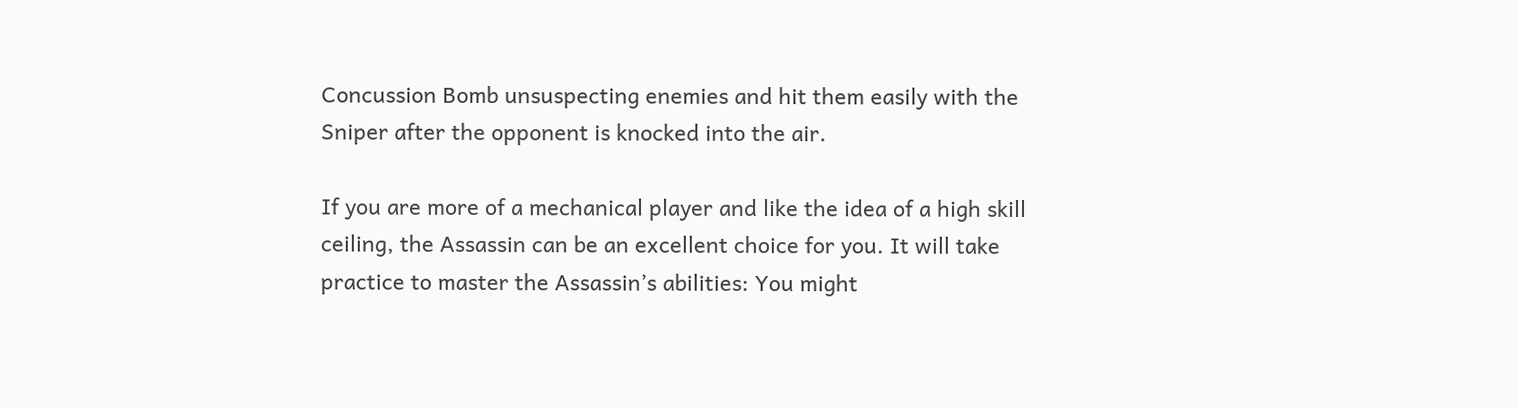Concussion Bomb unsuspecting enemies and hit them easily with the Sniper after the opponent is knocked into the air.

If you are more of a mechanical player and like the idea of a high skill ceiling, the Assassin can be an excellent choice for you. It will take practice to master the Assassin’s abilities: You might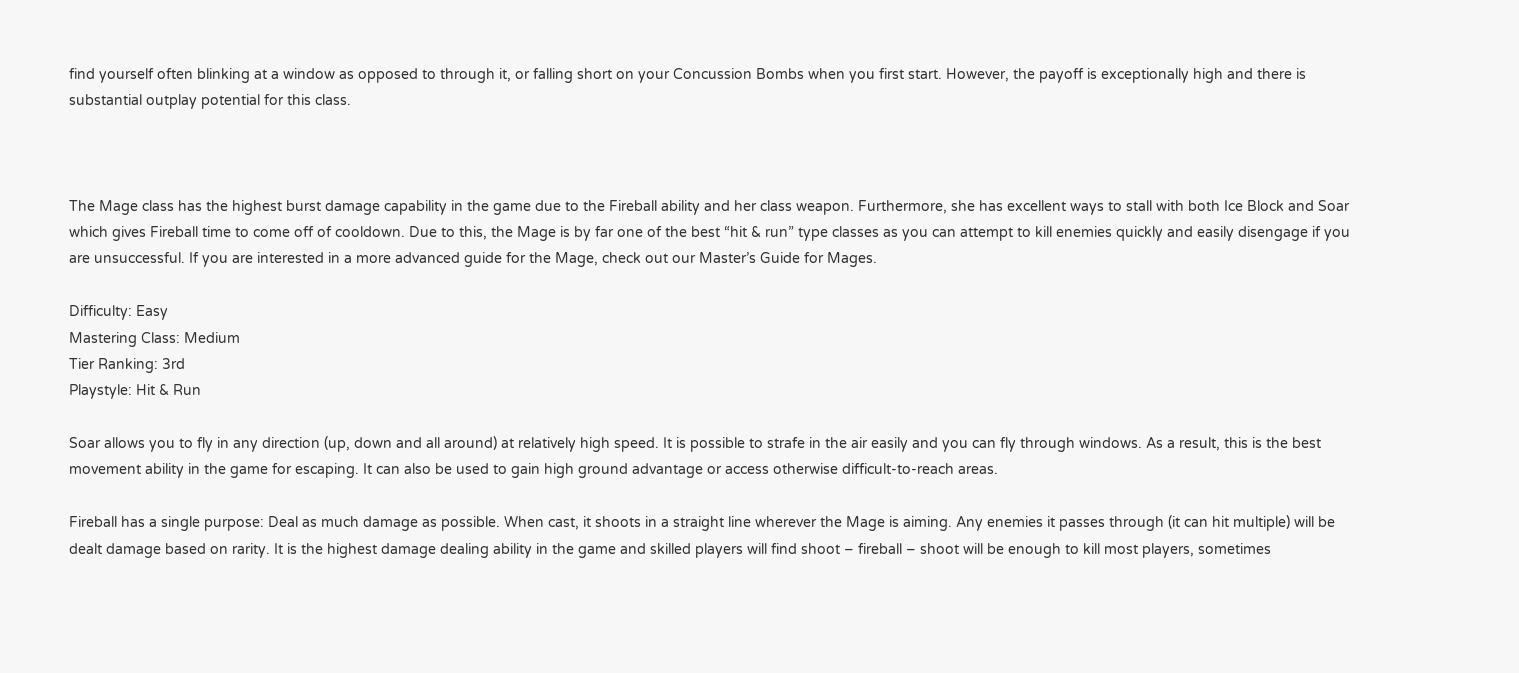find yourself often blinking at a window as opposed to through it, or falling short on your Concussion Bombs when you first start. However, the payoff is exceptionally high and there is substantial outplay potential for this class.



The Mage class has the highest burst damage capability in the game due to the Fireball ability and her class weapon. Furthermore, she has excellent ways to stall with both Ice Block and Soar which gives Fireball time to come off of cooldown. Due to this, the Mage is by far one of the best “hit & run” type classes as you can attempt to kill enemies quickly and easily disengage if you are unsuccessful. If you are interested in a more advanced guide for the Mage, check out our Master’s Guide for Mages.

Difficulty: Easy
Mastering Class: Medium
Tier Ranking: 3rd
Playstyle: Hit & Run

Soar allows you to fly in any direction (up, down and all around) at relatively high speed. It is possible to strafe in the air easily and you can fly through windows. As a result, this is the best movement ability in the game for escaping. It can also be used to gain high ground advantage or access otherwise difficult-to-reach areas.

Fireball has a single purpose: Deal as much damage as possible. When cast, it shoots in a straight line wherever the Mage is aiming. Any enemies it passes through (it can hit multiple) will be dealt damage based on rarity. It is the highest damage dealing ability in the game and skilled players will find shoot – fireball – shoot will be enough to kill most players, sometimes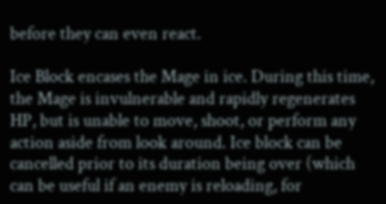before they can even react.

Ice Block encases the Mage in ice. During this time, the Mage is invulnerable and rapidly regenerates HP, but is unable to move, shoot, or perform any action aside from look around. Ice block can be cancelled prior to its duration being over (which can be useful if an enemy is reloading, for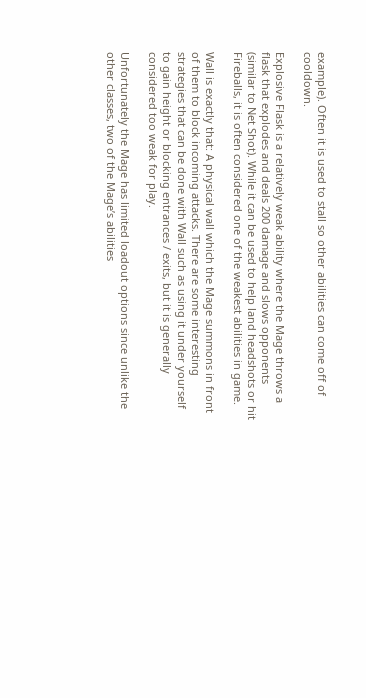example). Often it is used to stall so other abilities can come off of cooldown.

Explosive Flask is a relatively weak ability where the Mage throws a flask that explodes and deals 200 damage and slows opponents (similar to Net Shot). While it can be used to help land headshots or hit Fireballs, it is often considered one of the weakest abilities in game.

Wall is exactly that: A physical wall which the Mage summons in front of them to block incoming attacks. There are some interesting strategies that can be done with Wall such as using it under yourself to gain height or blocking entrances / exits, but it is generally considered too weak for play.

Unfortunately the Mage has limited loadout options since unlike the other classes, two of the Mage’s abilities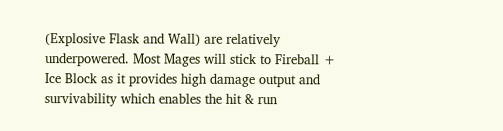(Explosive Flask and Wall) are relatively underpowered. Most Mages will stick to Fireball + Ice Block as it provides high damage output and survivability which enables the hit & run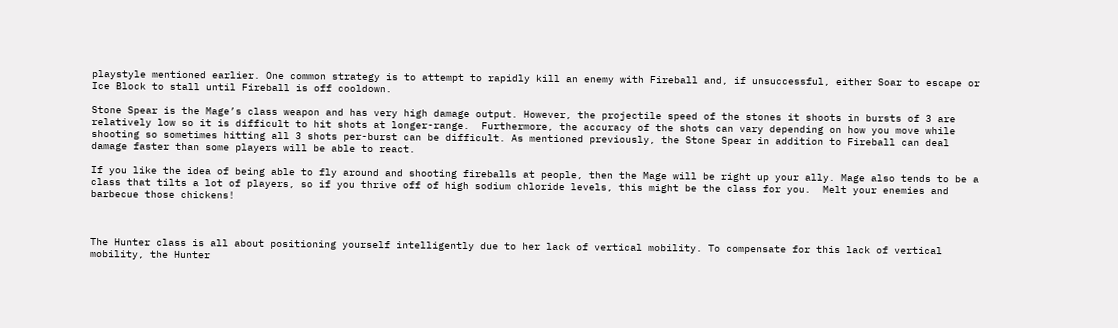playstyle mentioned earlier. One common strategy is to attempt to rapidly kill an enemy with Fireball and, if unsuccessful, either Soar to escape or Ice Block to stall until Fireball is off cooldown.

Stone Spear is the Mage’s class weapon and has very high damage output. However, the projectile speed of the stones it shoots in bursts of 3 are relatively low so it is difficult to hit shots at longer-range.  Furthermore, the accuracy of the shots can vary depending on how you move while shooting so sometimes hitting all 3 shots per-burst can be difficult. As mentioned previously, the Stone Spear in addition to Fireball can deal damage faster than some players will be able to react.

If you like the idea of being able to fly around and shooting fireballs at people, then the Mage will be right up your ally. Mage also tends to be a class that tilts a lot of players, so if you thrive off of high sodium chloride levels, this might be the class for you.  Melt your enemies and barbecue those chickens!



The Hunter class is all about positioning yourself intelligently due to her lack of vertical mobility. To compensate for this lack of vertical mobility, the Hunter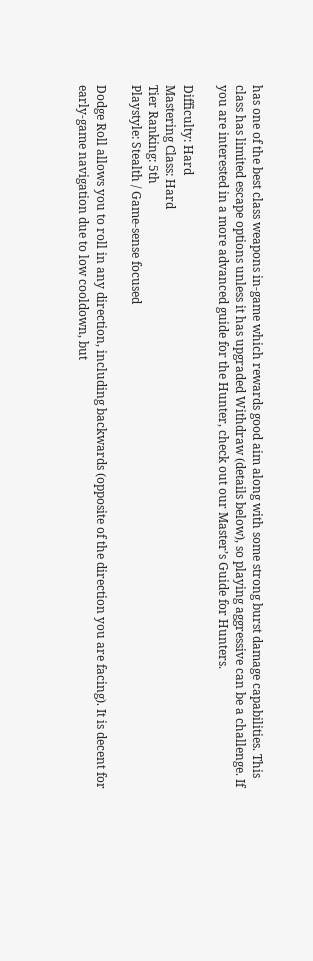has one of the best class weapons in-game which rewards good aim along with some strong burst damage capabilities. This class has limited escape options unless it has upgraded Withdraw (details below), so playing aggressive can be a challenge. If you are interested in a more advanced guide for the Hunter, check out our Master’s Guide for Hunters.

Difficulty: Hard
Mastering Class: Hard
Tier Ranking: 5th
Playstyle: Stealth / Game-sense focused

Dodge Roll allows you to roll in any direction, including backwards (opposite of the direction you are facing). It is decent for early-game navigation due to low cooldown, but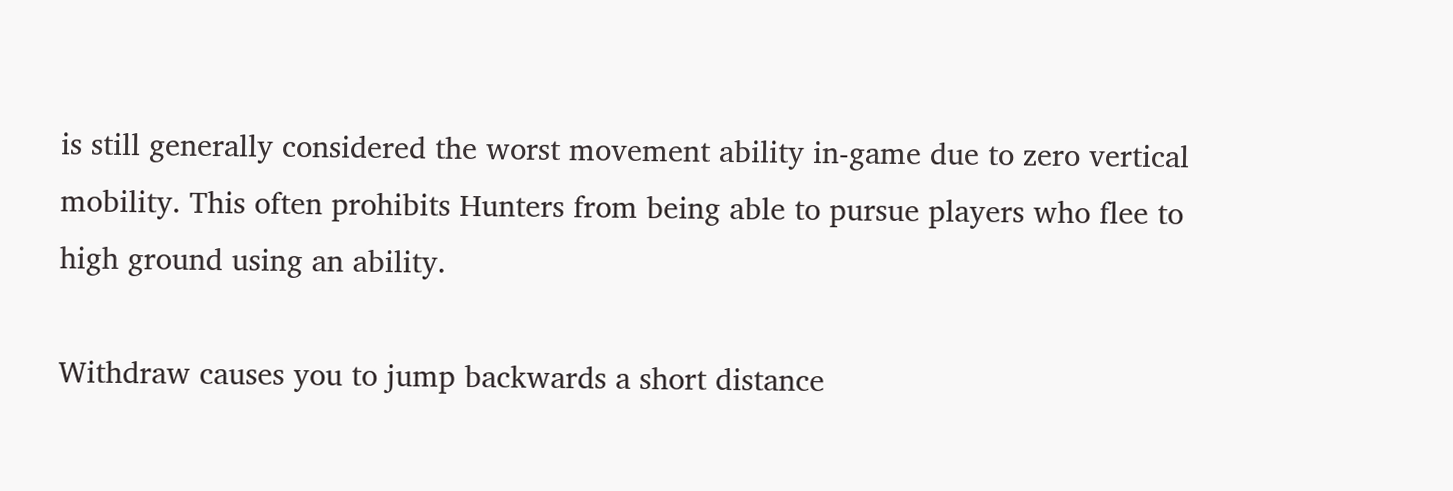is still generally considered the worst movement ability in-game due to zero vertical mobility. This often prohibits Hunters from being able to pursue players who flee to high ground using an ability.

Withdraw causes you to jump backwards a short distance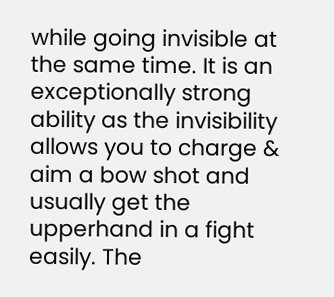while going invisible at the same time. It is an exceptionally strong ability as the invisibility allows you to charge & aim a bow shot and usually get the upperhand in a fight easily. The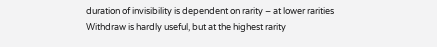duration of invisibility is dependent on rarity – at lower rarities Withdraw is hardly useful, but at the highest rarity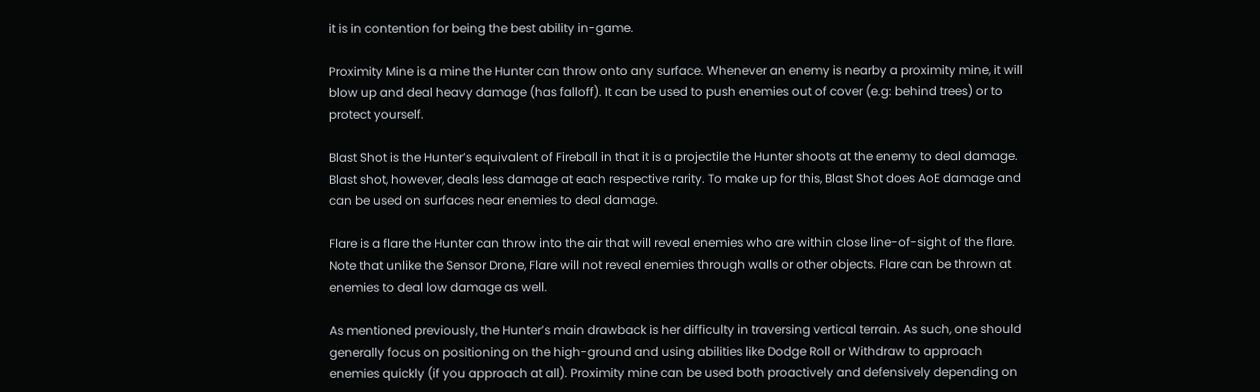it is in contention for being the best ability in-game.

Proximity Mine is a mine the Hunter can throw onto any surface. Whenever an enemy is nearby a proximity mine, it will blow up and deal heavy damage (has falloff). It can be used to push enemies out of cover (e.g: behind trees) or to protect yourself.

Blast Shot is the Hunter’s equivalent of Fireball in that it is a projectile the Hunter shoots at the enemy to deal damage. Blast shot, however, deals less damage at each respective rarity. To make up for this, Blast Shot does AoE damage and can be used on surfaces near enemies to deal damage.

Flare is a flare the Hunter can throw into the air that will reveal enemies who are within close line-of-sight of the flare. Note that unlike the Sensor Drone, Flare will not reveal enemies through walls or other objects. Flare can be thrown at enemies to deal low damage as well.

As mentioned previously, the Hunter’s main drawback is her difficulty in traversing vertical terrain. As such, one should generally focus on positioning on the high-ground and using abilities like Dodge Roll or Withdraw to approach enemies quickly (if you approach at all). Proximity mine can be used both proactively and defensively depending on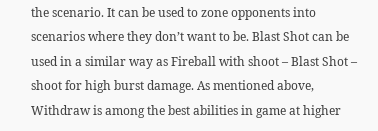the scenario. It can be used to zone opponents into scenarios where they don’t want to be. Blast Shot can be used in a similar way as Fireball with shoot – Blast Shot – shoot for high burst damage. As mentioned above, Withdraw is among the best abilities in game at higher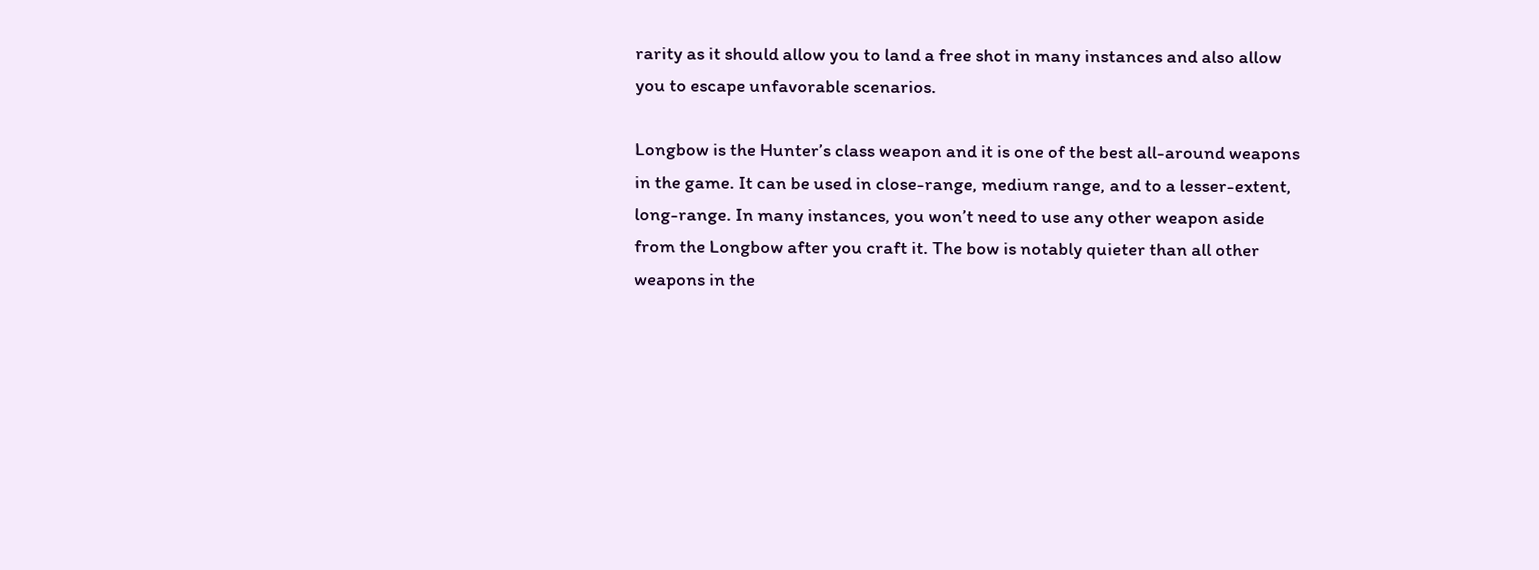rarity as it should allow you to land a free shot in many instances and also allow you to escape unfavorable scenarios.

Longbow is the Hunter’s class weapon and it is one of the best all-around weapons in the game. It can be used in close-range, medium range, and to a lesser-extent, long-range. In many instances, you won’t need to use any other weapon aside from the Longbow after you craft it. The bow is notably quieter than all other weapons in the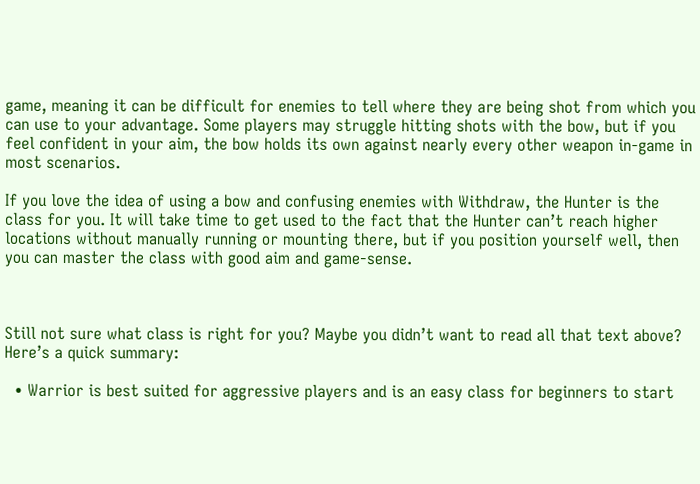game, meaning it can be difficult for enemies to tell where they are being shot from which you can use to your advantage. Some players may struggle hitting shots with the bow, but if you feel confident in your aim, the bow holds its own against nearly every other weapon in-game in most scenarios.

If you love the idea of using a bow and confusing enemies with Withdraw, the Hunter is the class for you. It will take time to get used to the fact that the Hunter can’t reach higher locations without manually running or mounting there, but if you position yourself well, then you can master the class with good aim and game-sense.



Still not sure what class is right for you? Maybe you didn’t want to read all that text above? Here’s a quick summary:

  • Warrior is best suited for aggressive players and is an easy class for beginners to start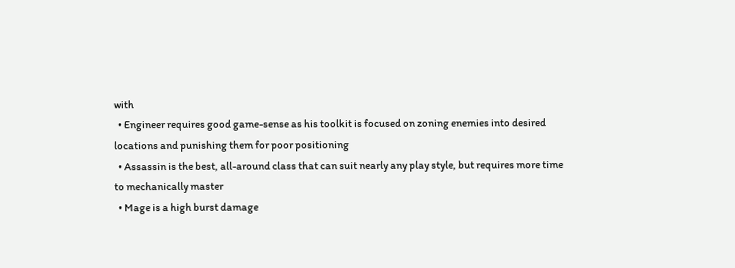with
  • Engineer requires good game-sense as his toolkit is focused on zoning enemies into desired locations and punishing them for poor positioning
  • Assassin is the best, all-around class that can suit nearly any play style, but requires more time to mechanically master
  • Mage is a high burst damage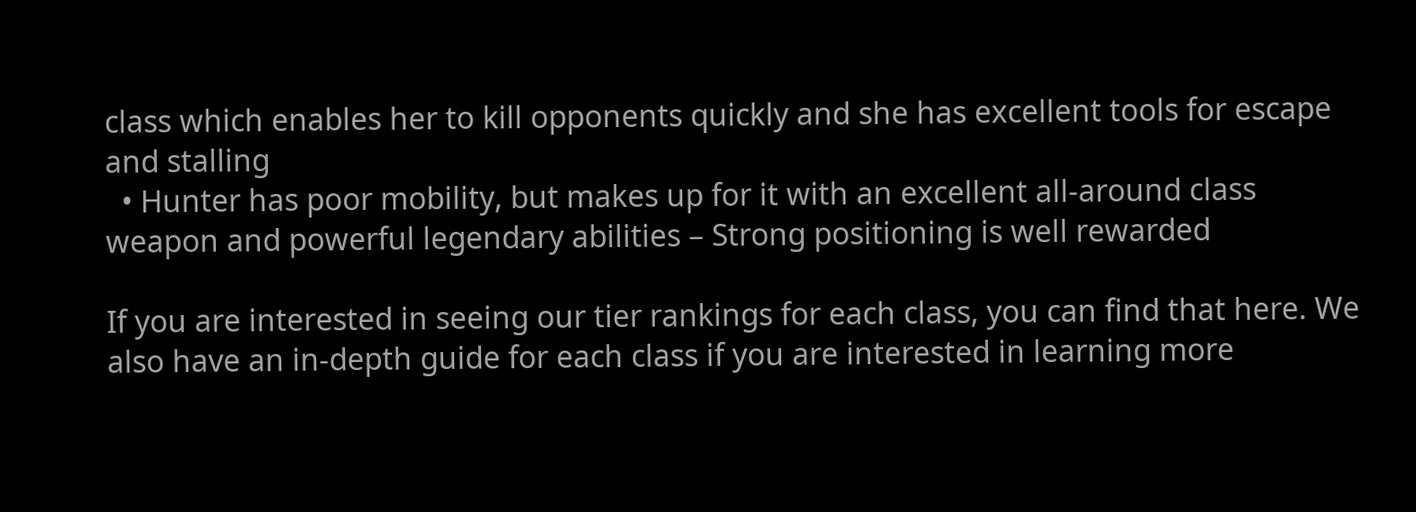class which enables her to kill opponents quickly and she has excellent tools for escape and stalling
  • Hunter has poor mobility, but makes up for it with an excellent all-around class weapon and powerful legendary abilities – Strong positioning is well rewarded

If you are interested in seeing our tier rankings for each class, you can find that here. We also have an in-depth guide for each class if you are interested in learning more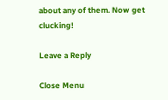about any of them. Now get clucking!

Leave a Reply

Close Menu